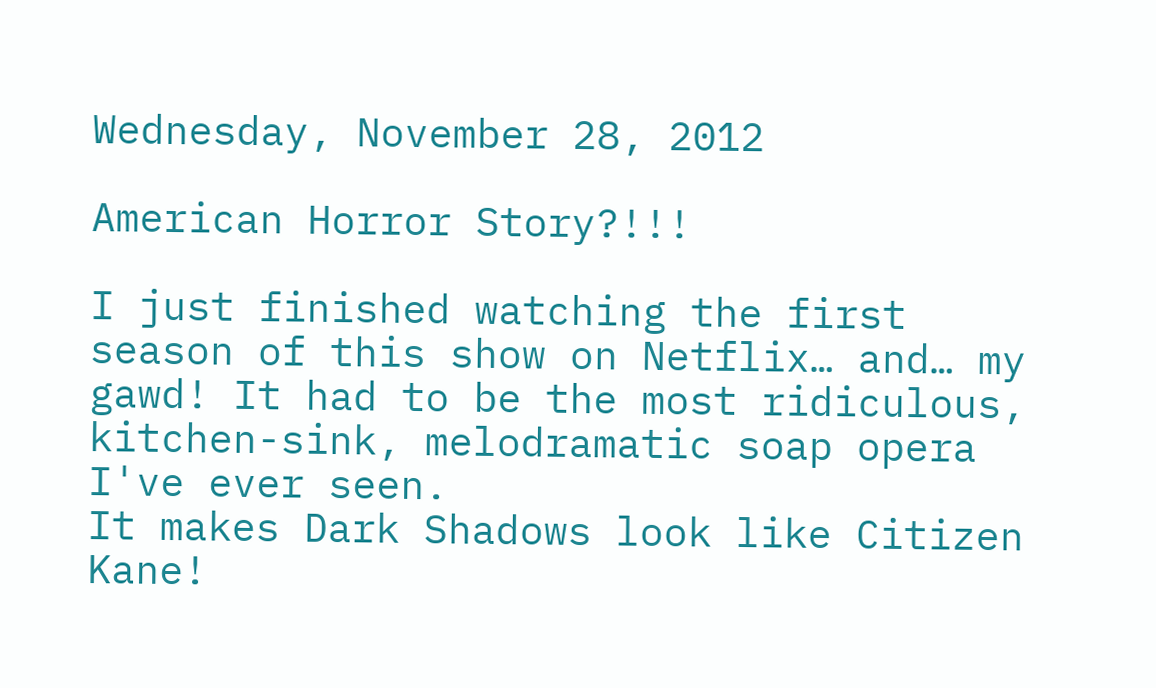Wednesday, November 28, 2012

American Horror Story?!!!

I just finished watching the first season of this show on Netflix… and… my gawd! It had to be the most ridiculous, kitchen-sink, melodramatic soap opera I've ever seen.
It makes Dark Shadows look like Citizen Kane!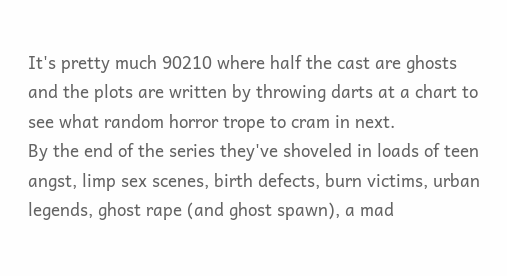It's pretty much 90210 where half the cast are ghosts and the plots are written by throwing darts at a chart to see what random horror trope to cram in next.
By the end of the series they've shoveled in loads of teen angst, limp sex scenes, birth defects, burn victims, urban legends, ghost rape (and ghost spawn), a mad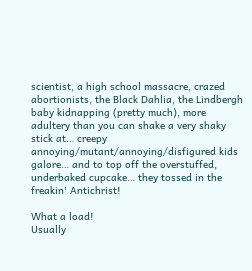scientist, a high school massacre, crazed abortionists, the Black Dahlia, the Lindbergh baby kidnapping (pretty much), more adultery than you can shake a very shaky stick at… creepy annoying/mutant/annoying/disfigured kids galore… and to top off the overstuffed, underbaked cupcake… they tossed in the freakin' Antichrist!

What a load!
Usually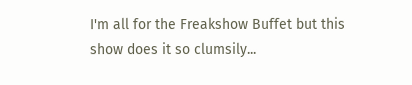I'm all for the Freakshow Buffet but this show does it so clumsily...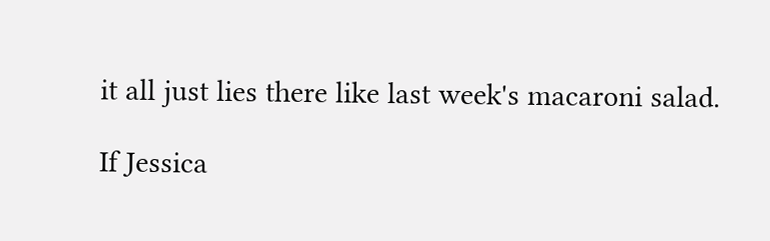it all just lies there like last week's macaroni salad.

If Jessica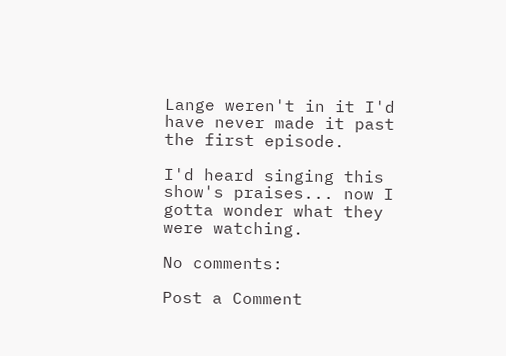Lange weren't in it I'd have never made it past the first episode.

I'd heard singing this show's praises... now I gotta wonder what they were watching.

No comments:

Post a Comment